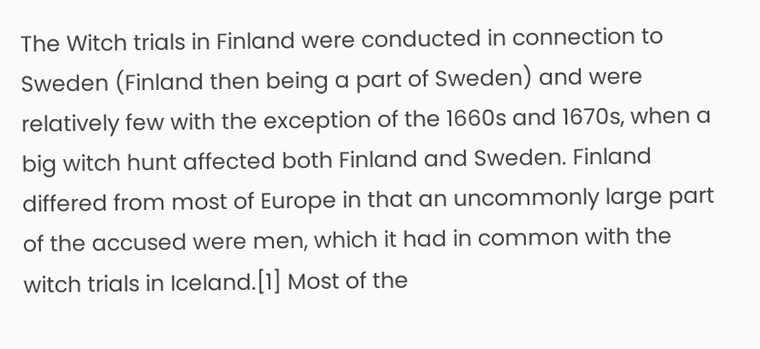The Witch trials in Finland were conducted in connection to Sweden (Finland then being a part of Sweden) and were relatively few with the exception of the 1660s and 1670s, when a big witch hunt affected both Finland and Sweden. Finland differed from most of Europe in that an uncommonly large part of the accused were men, which it had in common with the witch trials in Iceland.[1] Most of the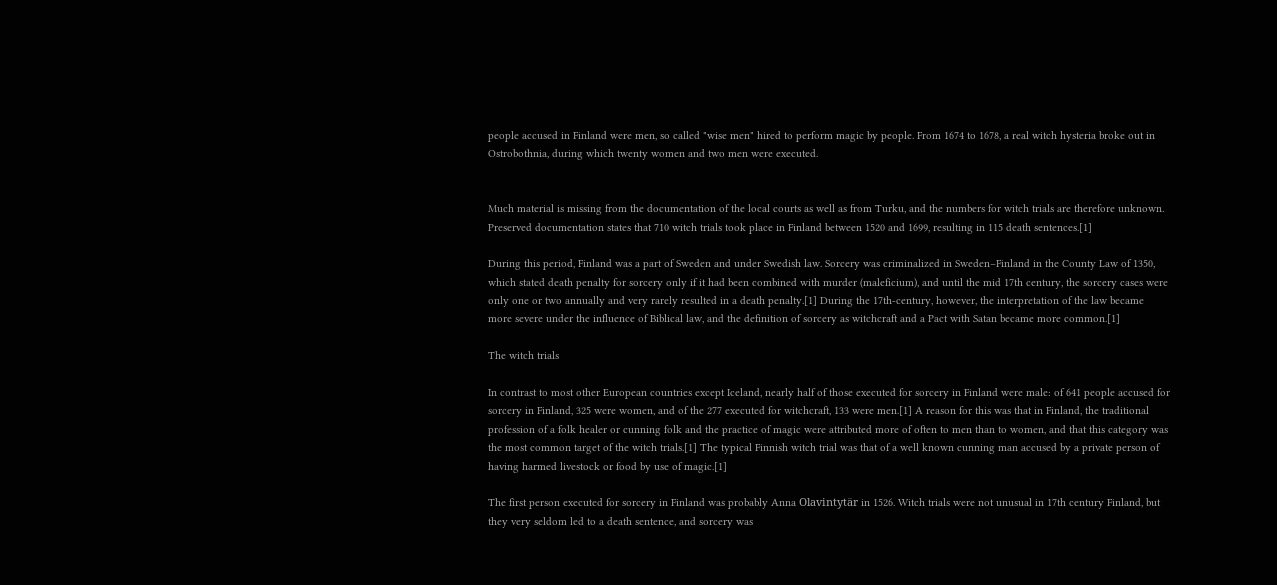people accused in Finland were men, so called "wise men" hired to perform magic by people. From 1674 to 1678, a real witch hysteria broke out in Ostrobothnia, during which twenty women and two men were executed.


Much material is missing from the documentation of the local courts as well as from Turku, and the numbers for witch trials are therefore unknown. Preserved documentation states that 710 witch trials took place in Finland between 1520 and 1699, resulting in 115 death sentences.[1]

During this period, Finland was a part of Sweden and under Swedish law. Sorcery was criminalized in Sweden–Finland in the County Law of 1350, which stated death penalty for sorcery only if it had been combined with murder (maleficium), and until the mid 17th century, the sorcery cases were only one or two annually and very rarely resulted in a death penalty.[1] During the 17th-century, however, the interpretation of the law became more severe under the influence of Biblical law, and the definition of sorcery as witchcraft and a Pact with Satan became more common.[1]

The witch trials

In contrast to most other European countries except Iceland, nearly half of those executed for sorcery in Finland were male: of 641 people accused for sorcery in Finland, 325 were women, and of the 277 executed for witchcraft, 133 were men.[1] A reason for this was that in Finland, the traditional profession of a folk healer or cunning folk and the practice of magic were attributed more of often to men than to women, and that this category was the most common target of the witch trials.[1] The typical Finnish witch trial was that of a well known cunning man accused by a private person of having harmed livestock or food by use of magic.[1]

The first person executed for sorcery in Finland was probably Anna Olavintytär in 1526. Witch trials were not unusual in 17th century Finland, but they very seldom led to a death sentence, and sorcery was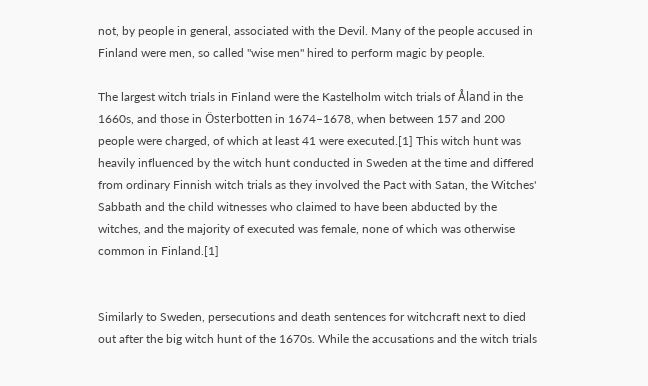not, by people in general, associated with the Devil. Many of the people accused in Finland were men, so called "wise men" hired to perform magic by people.

The largest witch trials in Finland were the Kastelholm witch trials of Åland in the 1660s, and those in Österbotten in 1674–1678, when between 157 and 200 people were charged, of which at least 41 were executed.[1] This witch hunt was heavily influenced by the witch hunt conducted in Sweden at the time and differed from ordinary Finnish witch trials as they involved the Pact with Satan, the Witches' Sabbath and the child witnesses who claimed to have been abducted by the witches, and the majority of executed was female, none of which was otherwise common in Finland.[1]


Similarly to Sweden, persecutions and death sentences for witchcraft next to died out after the big witch hunt of the 1670s. While the accusations and the witch trials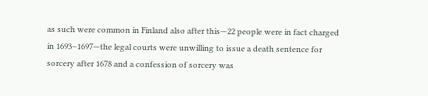as such were common in Finland also after this—22 people were in fact charged in 1693–1697—the legal courts were unwilling to issue a death sentence for sorcery after 1678 and a confession of sorcery was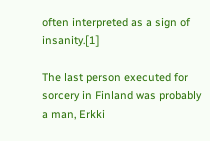often interpreted as a sign of insanity.[1]

The last person executed for sorcery in Finland was probably a man, Erkki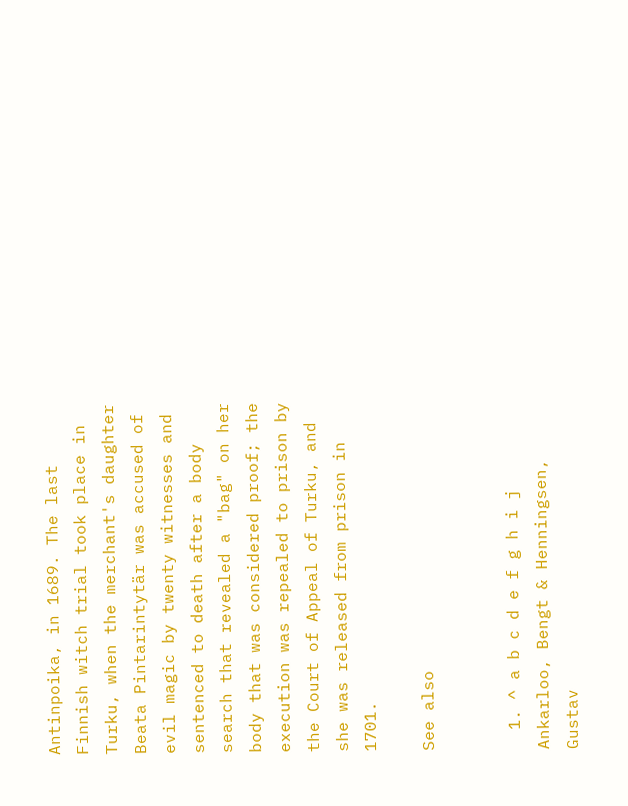Antinpoika, in 1689. The last Finnish witch trial took place in Turku, when the merchant's daughter Beata Pintarintytär was accused of evil magic by twenty witnesses and sentenced to death after a body search that revealed a "bag" on her body that was considered proof; the execution was repealed to prison by the Court of Appeal of Turku, and she was released from prison in 1701.

See also


  1. ^ a b c d e f g h i j Ankarloo, Bengt & Henningsen, Gustav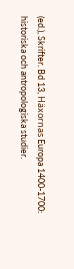(ed.), Skrifter. Bd 13, Häxornas Europa 1400-1700: historiska och antropologiska studier.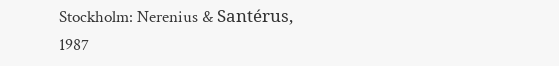Stockholm: Nerenius & Santérus, 1987